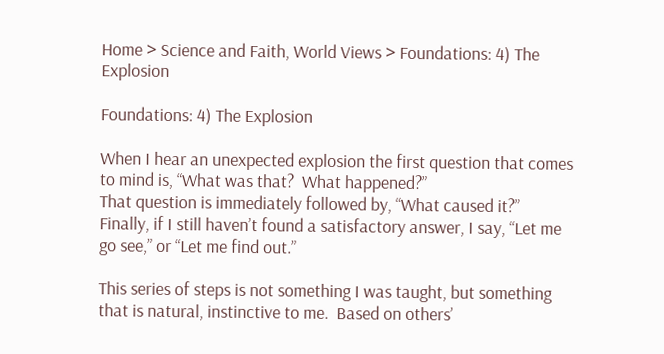Home > Science and Faith, World Views > Foundations: 4) The Explosion

Foundations: 4) The Explosion

When I hear an unexpected explosion the first question that comes to mind is, “What was that?  What happened?”
That question is immediately followed by, “What caused it?”
Finally, if I still haven’t found a satisfactory answer, I say, “Let me go see,” or “Let me find out.”

This series of steps is not something I was taught, but something that is natural, instinctive to me.  Based on others’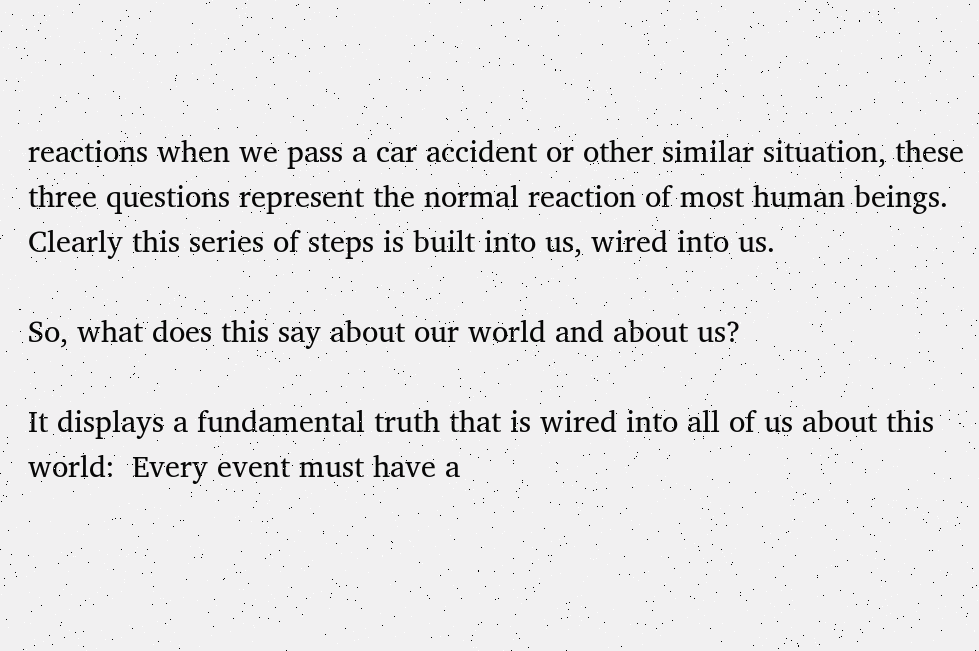reactions when we pass a car accident or other similar situation, these three questions represent the normal reaction of most human beings.  Clearly this series of steps is built into us, wired into us.

So, what does this say about our world and about us?

It displays a fundamental truth that is wired into all of us about this world:  Every event must have a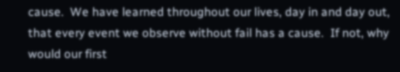cause.  We have learned throughout our lives, day in and day out, that every event we observe without fail has a cause.  If not, why would our first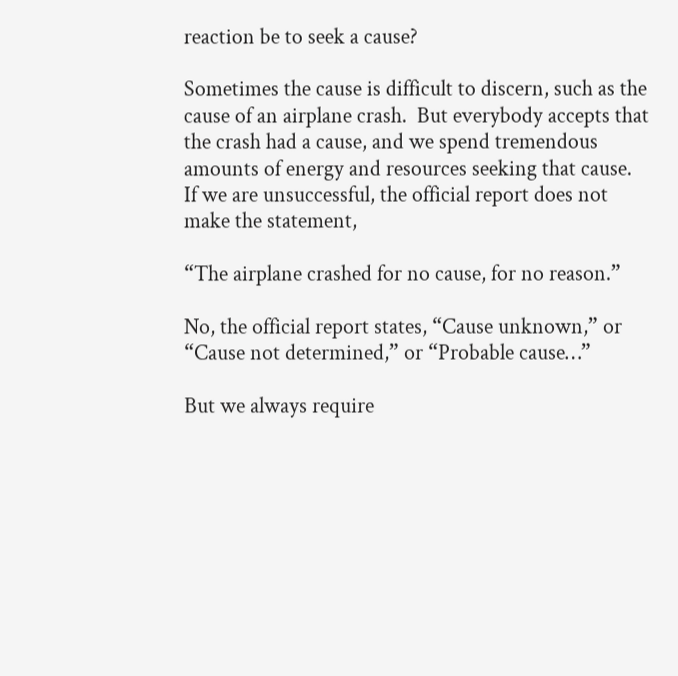reaction be to seek a cause?

Sometimes the cause is difficult to discern, such as the cause of an airplane crash.  But everybody accepts that the crash had a cause, and we spend tremendous amounts of energy and resources seeking that cause.  If we are unsuccessful, the official report does not make the statement,

“The airplane crashed for no cause, for no reason.”

No, the official report states, “Cause unknown,” or “Cause not determined,” or “Probable cause…”

But we always require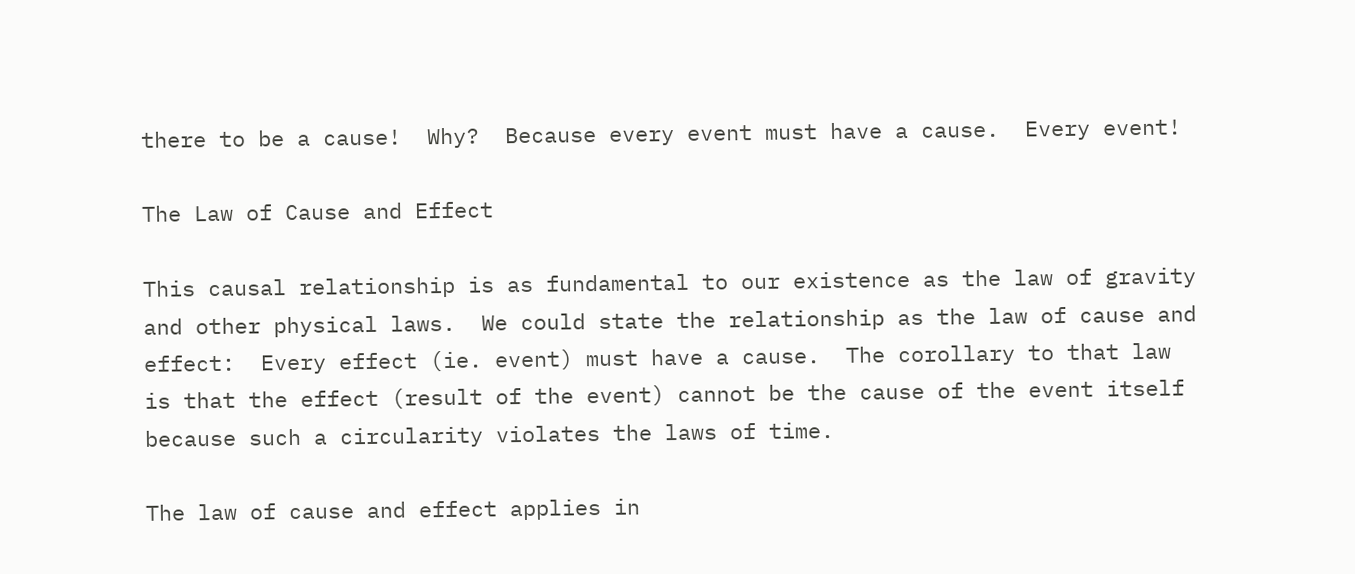there to be a cause!  Why?  Because every event must have a cause.  Every event!

The Law of Cause and Effect

This causal relationship is as fundamental to our existence as the law of gravity and other physical laws.  We could state the relationship as the law of cause and effect:  Every effect (ie. event) must have a cause.  The corollary to that law is that the effect (result of the event) cannot be the cause of the event itself because such a circularity violates the laws of time.

The law of cause and effect applies in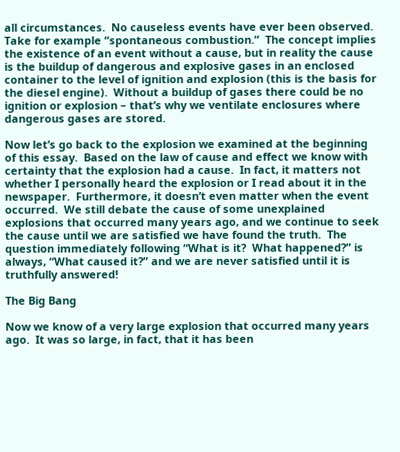all circumstances.  No causeless events have ever been observed.  Take for example “spontaneous combustion.”  The concept implies the existence of an event without a cause, but in reality the cause is the buildup of dangerous and explosive gases in an enclosed container to the level of ignition and explosion (this is the basis for the diesel engine).  Without a buildup of gases there could be no ignition or explosion – that’s why we ventilate enclosures where dangerous gases are stored.

Now let’s go back to the explosion we examined at the beginning of this essay.  Based on the law of cause and effect we know with certainty that the explosion had a cause.  In fact, it matters not whether I personally heard the explosion or I read about it in the newspaper.  Furthermore, it doesn’t even matter when the event occurred.  We still debate the cause of some unexplained explosions that occurred many years ago, and we continue to seek the cause until we are satisfied we have found the truth.  The question immediately following “What is it?  What happened?” is always, “What caused it?” and we are never satisfied until it is truthfully answered!

The Big Bang

Now we know of a very large explosion that occurred many years ago.  It was so large, in fact, that it has been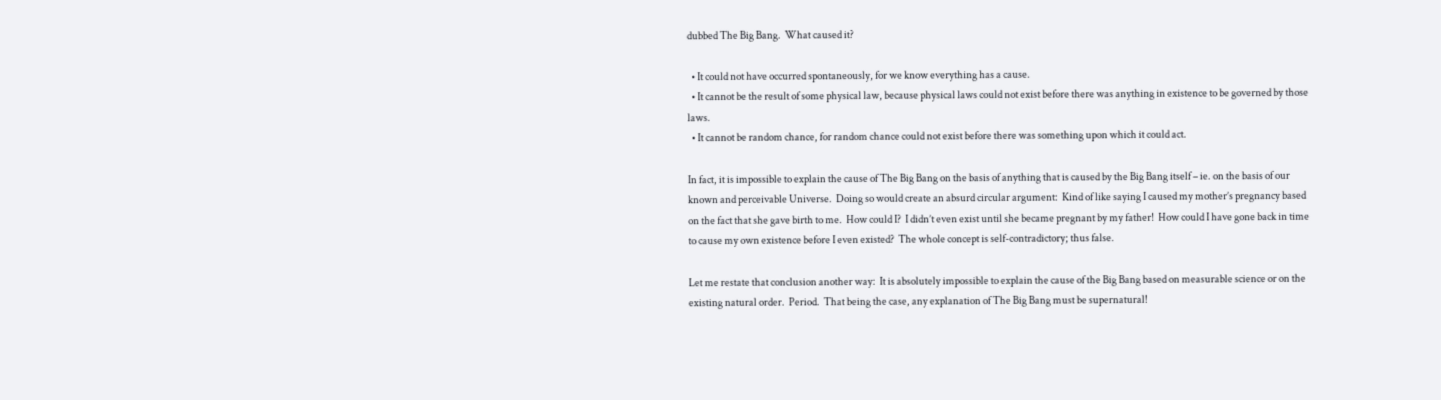dubbed The Big Bang.  What caused it?

  • It could not have occurred spontaneously, for we know everything has a cause.
  • It cannot be the result of some physical law, because physical laws could not exist before there was anything in existence to be governed by those laws.
  • It cannot be random chance, for random chance could not exist before there was something upon which it could act.

In fact, it is impossible to explain the cause of The Big Bang on the basis of anything that is caused by the Big Bang itself – ie. on the basis of our known and perceivable Universe.  Doing so would create an absurd circular argument:  Kind of like saying I caused my mother’s pregnancy based on the fact that she gave birth to me.  How could I?  I didn’t even exist until she became pregnant by my father!  How could I have gone back in time to cause my own existence before I even existed?  The whole concept is self-contradictory; thus false.

Let me restate that conclusion another way:  It is absolutely impossible to explain the cause of the Big Bang based on measurable science or on the existing natural order.  Period.  That being the case, any explanation of The Big Bang must be supernatural!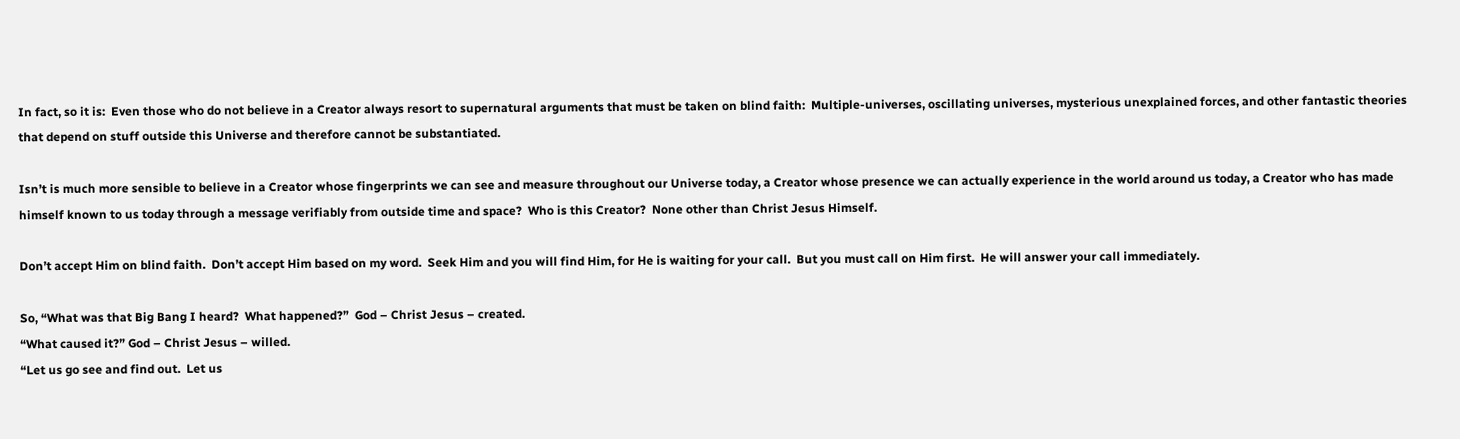In fact, so it is:  Even those who do not believe in a Creator always resort to supernatural arguments that must be taken on blind faith:  Multiple-universes, oscillating universes, mysterious unexplained forces, and other fantastic theories that depend on stuff outside this Universe and therefore cannot be substantiated.

Isn’t is much more sensible to believe in a Creator whose fingerprints we can see and measure throughout our Universe today, a Creator whose presence we can actually experience in the world around us today, a Creator who has made himself known to us today through a message verifiably from outside time and space?  Who is this Creator?  None other than Christ Jesus Himself.

Don’t accept Him on blind faith.  Don’t accept Him based on my word.  Seek Him and you will find Him, for He is waiting for your call.  But you must call on Him first.  He will answer your call immediately.

So, “What was that Big Bang I heard?  What happened?”  God – Christ Jesus – created.
“What caused it?” God – Christ Jesus – willed.
“Let us go see and find out.  Let us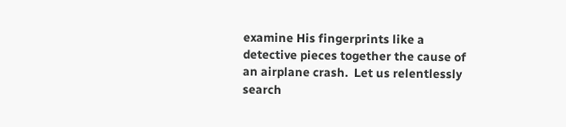examine His fingerprints like a detective pieces together the cause of an airplane crash.  Let us relentlessly search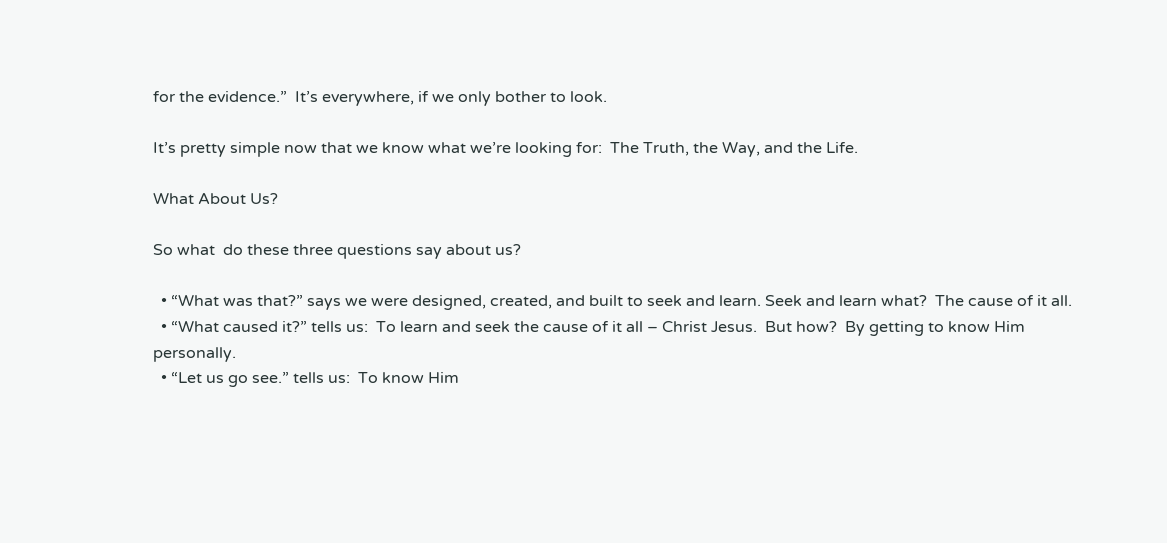for the evidence.”  It’s everywhere, if we only bother to look.

It’s pretty simple now that we know what we’re looking for:  The Truth, the Way, and the Life.

What About Us?

So what  do these three questions say about us?

  • “What was that?” says we were designed, created, and built to seek and learn. Seek and learn what?  The cause of it all.
  • “What caused it?” tells us:  To learn and seek the cause of it all – Christ Jesus.  But how?  By getting to know Him personally.
  • “Let us go see.” tells us:  To know Him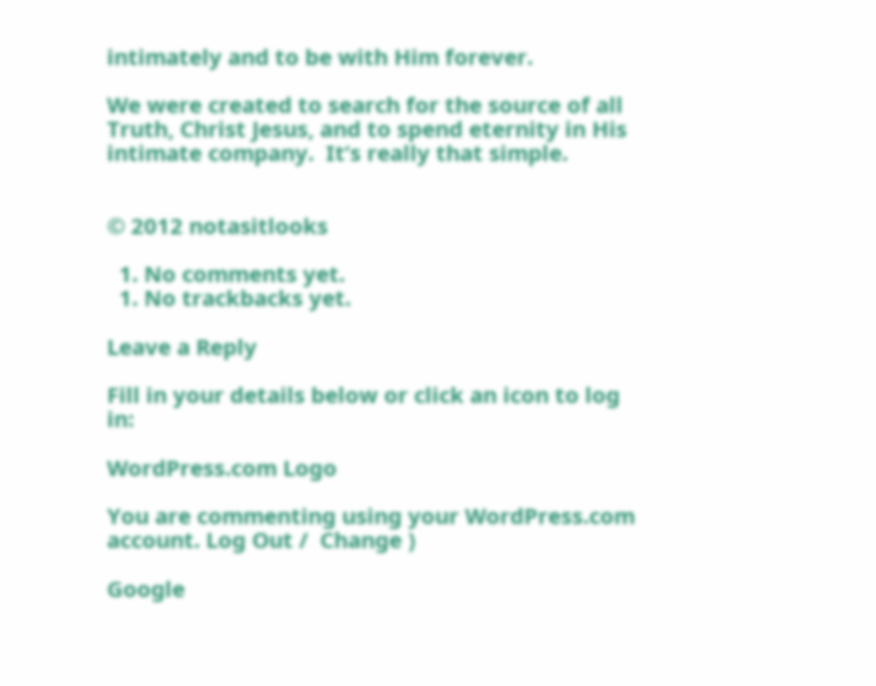intimately and to be with Him forever.

We were created to search for the source of all Truth, Christ Jesus, and to spend eternity in His intimate company.  It’s really that simple.


© 2012 notasitlooks

  1. No comments yet.
  1. No trackbacks yet.

Leave a Reply

Fill in your details below or click an icon to log in:

WordPress.com Logo

You are commenting using your WordPress.com account. Log Out /  Change )

Google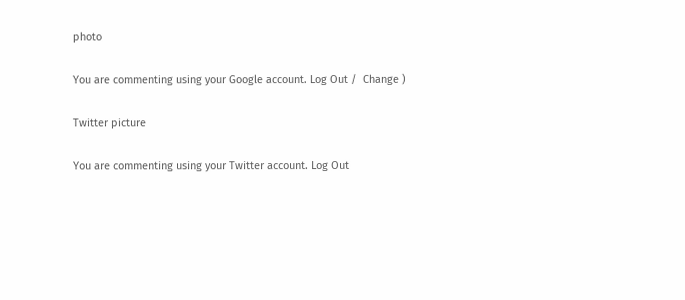photo

You are commenting using your Google account. Log Out /  Change )

Twitter picture

You are commenting using your Twitter account. Log Out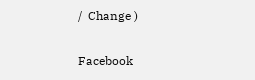/  Change )

Facebook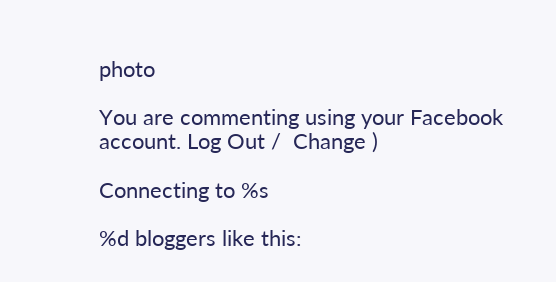photo

You are commenting using your Facebook account. Log Out /  Change )

Connecting to %s

%d bloggers like this: